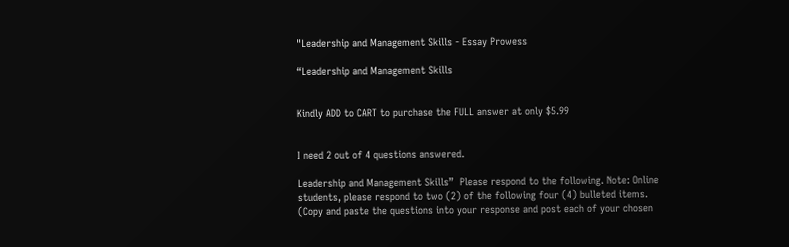"Leadership and Management Skills - Essay Prowess

“Leadership and Management Skills


Kindly ADD to CART to purchase the FULL answer at only $5.99


I need 2 out of 4 questions answered.

Leadership and Management Skills”  Please respond to the following. Note: Online students, please respond to two (2) of the following four (4) bulleted items. (Copy and paste the questions into your response and post each of your chosen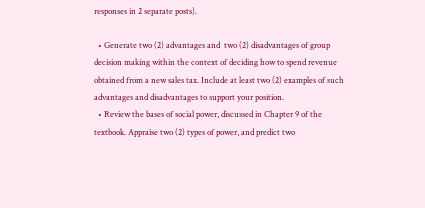responses in 2 separate posts).

  • Generate two (2) advantages and  two (2) disadvantages of group decision making within the context of deciding how to spend revenue obtained from a new sales tax. Include at least two (2) examples of such advantages and disadvantages to support your position.
  • Review the bases of social power, discussed in Chapter 9 of the textbook. Appraise two (2) types of power, and predict two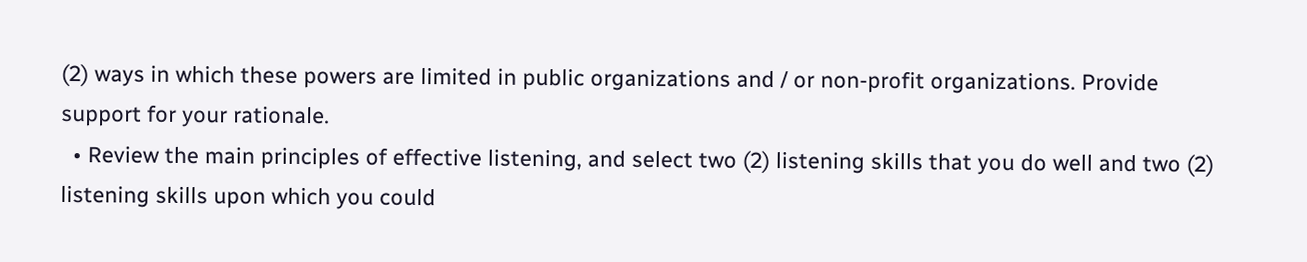(2) ways in which these powers are limited in public organizations and / or non-profit organizations. Provide support for your rationale.
  • Review the main principles of effective listening, and select two (2) listening skills that you do well and two (2) listening skills upon which you could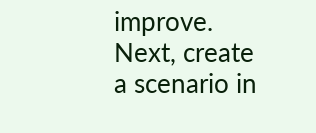improve. Next, create a scenario in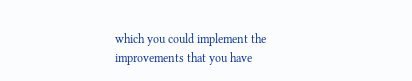which you could implement the improvements that you have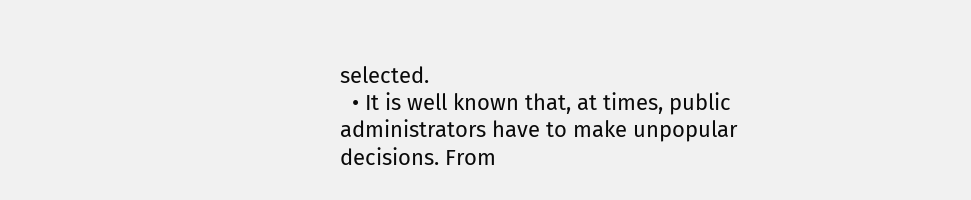selected.
  • It is well known that, at times, public administrators have to make unpopular decisions. From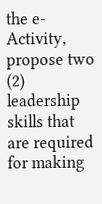the e-Activity, propose two (2) leadership skills that are required for making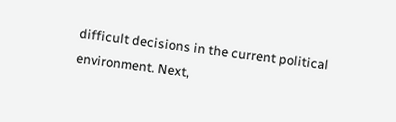difficult decisions in the current political environment. Next,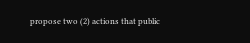propose two (2) actions that public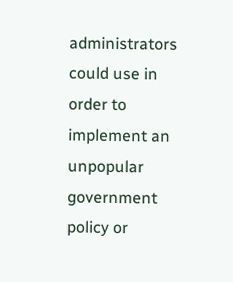administrators could use in order to implement an unpopular government policy or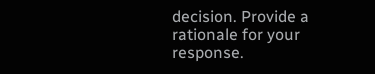decision. Provide a rationale for your response.